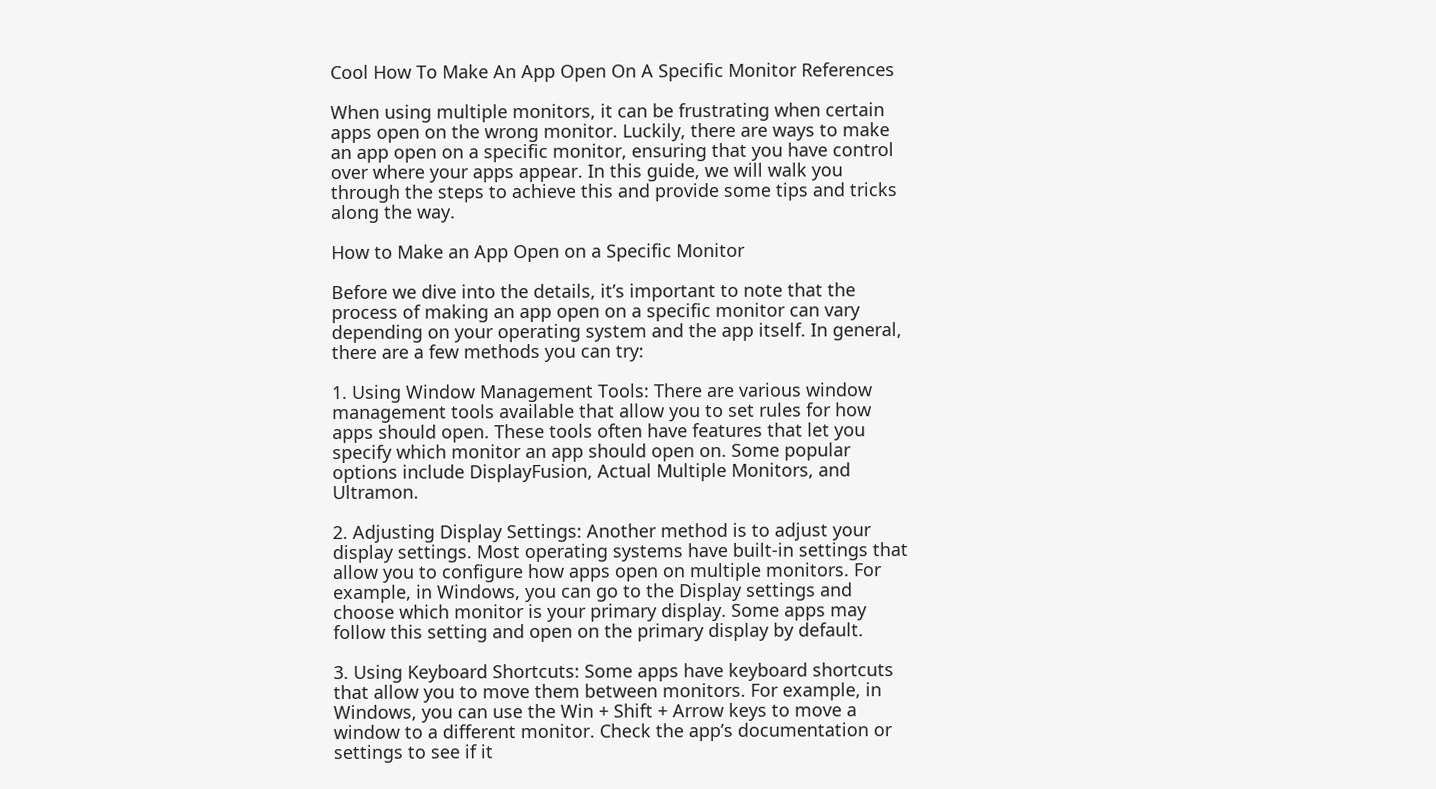Cool How To Make An App Open On A Specific Monitor References

When using multiple monitors, it can be frustrating when certain apps open on the wrong monitor. Luckily, there are ways to make an app open on a specific monitor, ensuring that you have control over where your apps appear. In this guide, we will walk you through the steps to achieve this and provide some tips and tricks along the way.

How to Make an App Open on a Specific Monitor

Before we dive into the details, it’s important to note that the process of making an app open on a specific monitor can vary depending on your operating system and the app itself. In general, there are a few methods you can try:

1. Using Window Management Tools: There are various window management tools available that allow you to set rules for how apps should open. These tools often have features that let you specify which monitor an app should open on. Some popular options include DisplayFusion, Actual Multiple Monitors, and Ultramon.

2. Adjusting Display Settings: Another method is to adjust your display settings. Most operating systems have built-in settings that allow you to configure how apps open on multiple monitors. For example, in Windows, you can go to the Display settings and choose which monitor is your primary display. Some apps may follow this setting and open on the primary display by default.

3. Using Keyboard Shortcuts: Some apps have keyboard shortcuts that allow you to move them between monitors. For example, in Windows, you can use the Win + Shift + Arrow keys to move a window to a different monitor. Check the app’s documentation or settings to see if it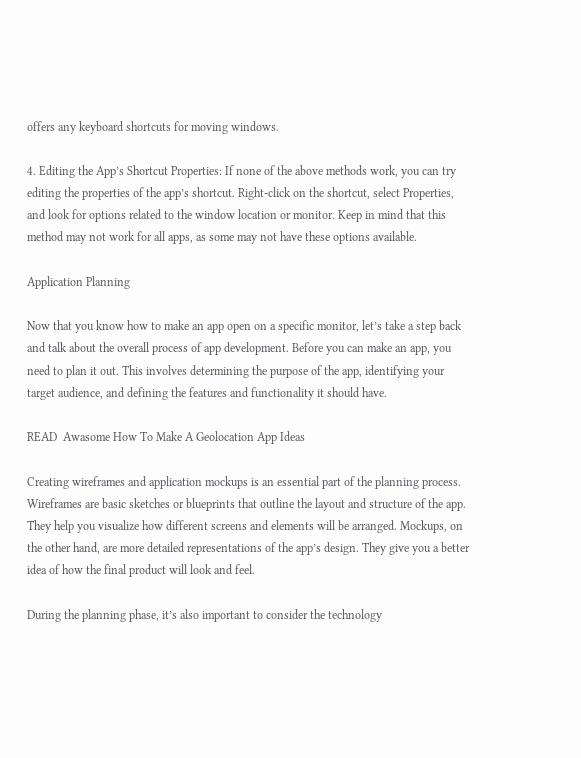offers any keyboard shortcuts for moving windows.

4. Editing the App’s Shortcut Properties: If none of the above methods work, you can try editing the properties of the app’s shortcut. Right-click on the shortcut, select Properties, and look for options related to the window location or monitor. Keep in mind that this method may not work for all apps, as some may not have these options available.

Application Planning

Now that you know how to make an app open on a specific monitor, let’s take a step back and talk about the overall process of app development. Before you can make an app, you need to plan it out. This involves determining the purpose of the app, identifying your target audience, and defining the features and functionality it should have.

READ  Awasome How To Make A Geolocation App Ideas

Creating wireframes and application mockups is an essential part of the planning process. Wireframes are basic sketches or blueprints that outline the layout and structure of the app. They help you visualize how different screens and elements will be arranged. Mockups, on the other hand, are more detailed representations of the app’s design. They give you a better idea of how the final product will look and feel.

During the planning phase, it’s also important to consider the technology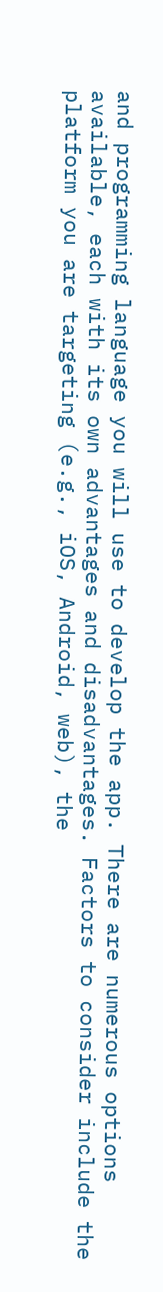and programming language you will use to develop the app. There are numerous options available, each with its own advantages and disadvantages. Factors to consider include the platform you are targeting (e.g., iOS, Android, web), the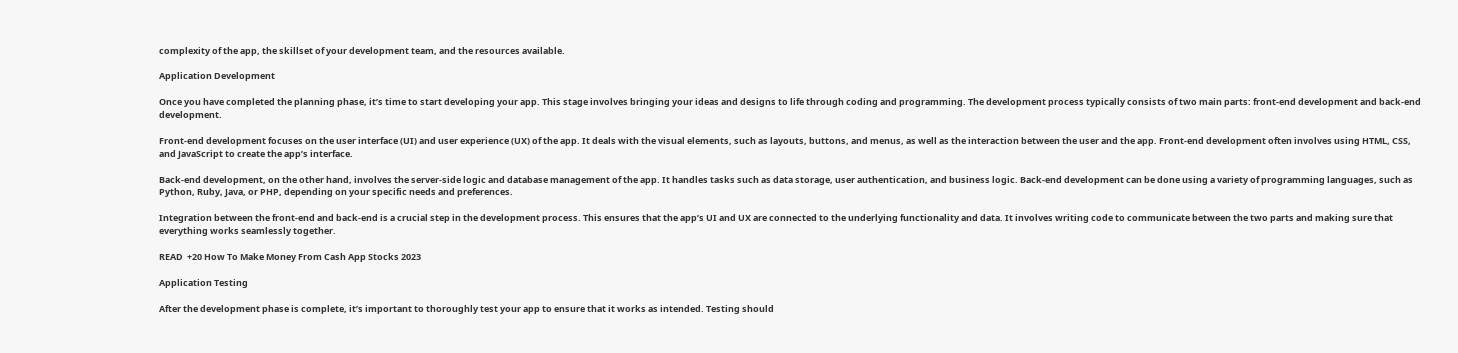complexity of the app, the skillset of your development team, and the resources available.

Application Development

Once you have completed the planning phase, it’s time to start developing your app. This stage involves bringing your ideas and designs to life through coding and programming. The development process typically consists of two main parts: front-end development and back-end development.

Front-end development focuses on the user interface (UI) and user experience (UX) of the app. It deals with the visual elements, such as layouts, buttons, and menus, as well as the interaction between the user and the app. Front-end development often involves using HTML, CSS, and JavaScript to create the app’s interface.

Back-end development, on the other hand, involves the server-side logic and database management of the app. It handles tasks such as data storage, user authentication, and business logic. Back-end development can be done using a variety of programming languages, such as Python, Ruby, Java, or PHP, depending on your specific needs and preferences.

Integration between the front-end and back-end is a crucial step in the development process. This ensures that the app’s UI and UX are connected to the underlying functionality and data. It involves writing code to communicate between the two parts and making sure that everything works seamlessly together.

READ  +20 How To Make Money From Cash App Stocks 2023

Application Testing

After the development phase is complete, it’s important to thoroughly test your app to ensure that it works as intended. Testing should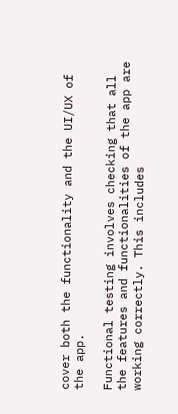cover both the functionality and the UI/UX of the app.

Functional testing involves checking that all the features and functionalities of the app are working correctly. This includes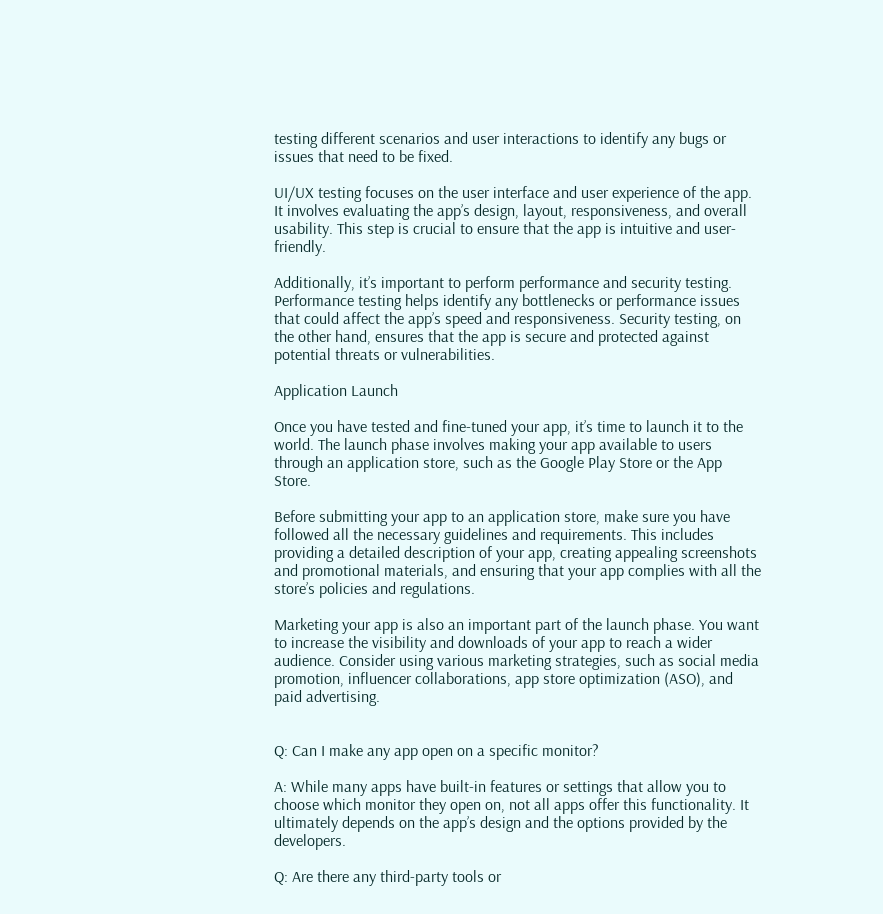testing different scenarios and user interactions to identify any bugs or issues that need to be fixed.

UI/UX testing focuses on the user interface and user experience of the app. It involves evaluating the app’s design, layout, responsiveness, and overall usability. This step is crucial to ensure that the app is intuitive and user-friendly.

Additionally, it’s important to perform performance and security testing. Performance testing helps identify any bottlenecks or performance issues that could affect the app’s speed and responsiveness. Security testing, on the other hand, ensures that the app is secure and protected against potential threats or vulnerabilities.

Application Launch

Once you have tested and fine-tuned your app, it’s time to launch it to the world. The launch phase involves making your app available to users through an application store, such as the Google Play Store or the App Store.

Before submitting your app to an application store, make sure you have followed all the necessary guidelines and requirements. This includes providing a detailed description of your app, creating appealing screenshots and promotional materials, and ensuring that your app complies with all the store’s policies and regulations.

Marketing your app is also an important part of the launch phase. You want to increase the visibility and downloads of your app to reach a wider audience. Consider using various marketing strategies, such as social media promotion, influencer collaborations, app store optimization (ASO), and paid advertising.


Q: Can I make any app open on a specific monitor?

A: While many apps have built-in features or settings that allow you to choose which monitor they open on, not all apps offer this functionality. It ultimately depends on the app’s design and the options provided by the developers.

Q: Are there any third-party tools or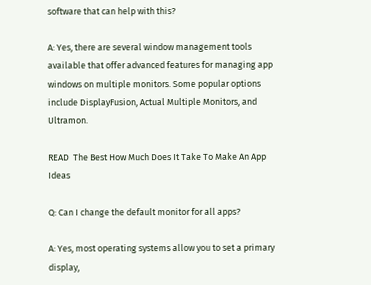software that can help with this?

A: Yes, there are several window management tools available that offer advanced features for managing app windows on multiple monitors. Some popular options include DisplayFusion, Actual Multiple Monitors, and Ultramon.

READ  The Best How Much Does It Take To Make An App Ideas

Q: Can I change the default monitor for all apps?

A: Yes, most operating systems allow you to set a primary display,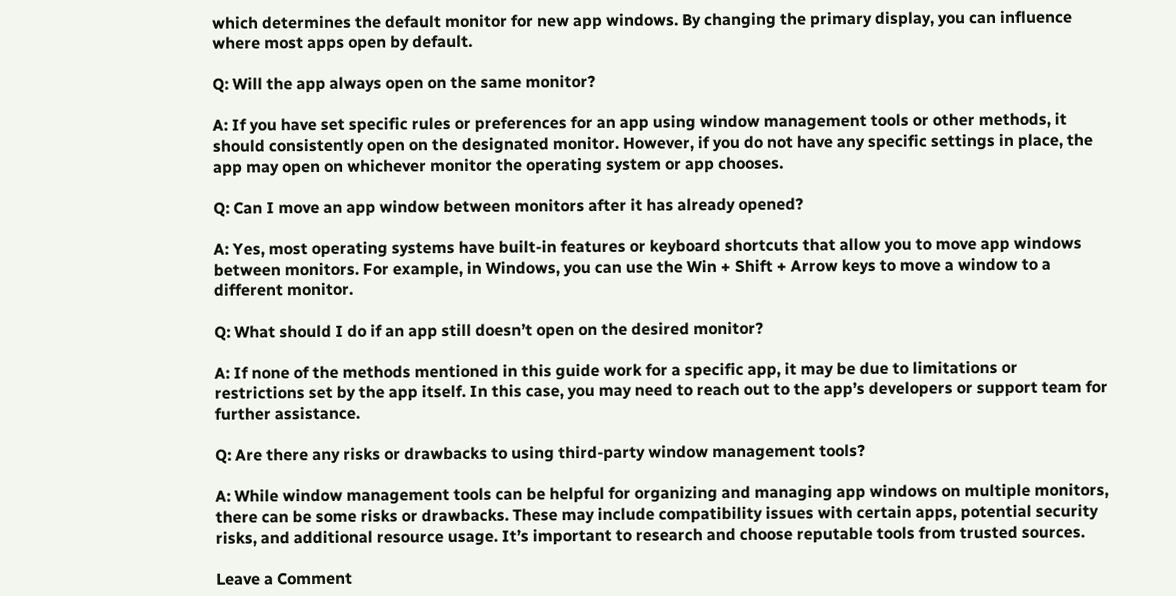which determines the default monitor for new app windows. By changing the primary display, you can influence where most apps open by default.

Q: Will the app always open on the same monitor?

A: If you have set specific rules or preferences for an app using window management tools or other methods, it should consistently open on the designated monitor. However, if you do not have any specific settings in place, the app may open on whichever monitor the operating system or app chooses.

Q: Can I move an app window between monitors after it has already opened?

A: Yes, most operating systems have built-in features or keyboard shortcuts that allow you to move app windows between monitors. For example, in Windows, you can use the Win + Shift + Arrow keys to move a window to a different monitor.

Q: What should I do if an app still doesn’t open on the desired monitor?

A: If none of the methods mentioned in this guide work for a specific app, it may be due to limitations or restrictions set by the app itself. In this case, you may need to reach out to the app’s developers or support team for further assistance.

Q: Are there any risks or drawbacks to using third-party window management tools?

A: While window management tools can be helpful for organizing and managing app windows on multiple monitors, there can be some risks or drawbacks. These may include compatibility issues with certain apps, potential security risks, and additional resource usage. It’s important to research and choose reputable tools from trusted sources.

Leave a Comment